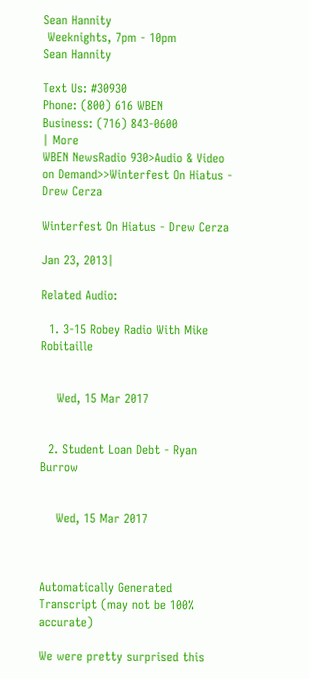Sean Hannity
 Weeknights, 7pm - 10pm
Sean Hannity

Text Us: #30930
Phone: (800) 616 WBEN
Business: (716) 843-0600
| More
WBEN NewsRadio 930>Audio & Video on Demand>>Winterfest On Hiatus - Drew Cerza

Winterfest On Hiatus - Drew Cerza

Jan 23, 2013|

Related Audio:

  1. 3-15 Robey Radio With Mike Robitaille


    Wed, 15 Mar 2017


  2. Student Loan Debt - Ryan Burrow


    Wed, 15 Mar 2017



Automatically Generated Transcript (may not be 100% accurate)

We were pretty surprised this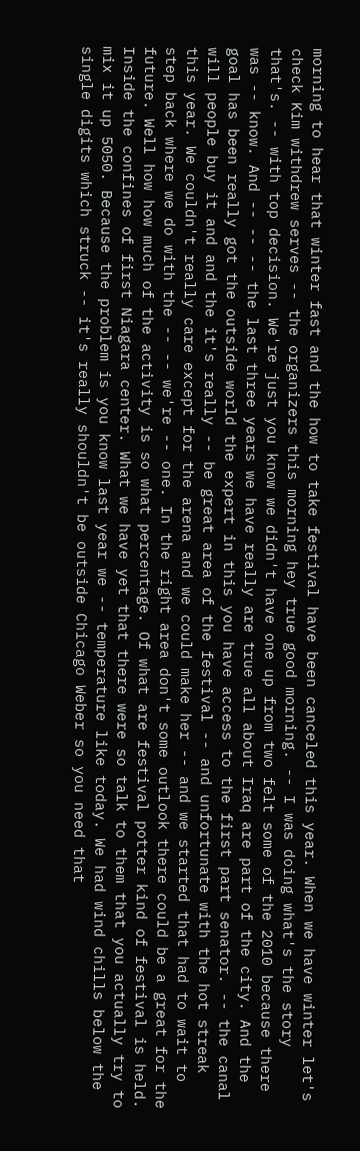morning to hear that winter fast and the how to take festival have been canceled this year. When we have winter let's check Kim withdrew serves -- the organizers this morning hey true good morning. -- I was doing what's the story that's. -- with top decision. We're just you know we didn't have one up from two felt some of the 2010 because there was -- know. And -- -- -- the last three years we have really are true all about Iraq are part of the city. And the goal has been really got the outside world the expert in this you have access to the first part senator. -- the canal will people buy it and and the it's really -- be great area of the festival -- and unfortunate with the hot streak this year. We couldn't really care except for the arena and we could make her -- and we started that had to wait to step back where we do with the -- -- we're -- one. In the right area don't some outlook there could be a great for the future. Well how how much of the activity is so what percentage. Of what are festival potter kind of festival is held. Inside the confines of first Niagara center. What we have yet that there were so talk to them that you actually try to mix it up 5050. Because the problem is you know last year we -- temperature like today. We had wind chills below the single digits which struck -- it's really shouldn't be outside Chicago Weber so you need that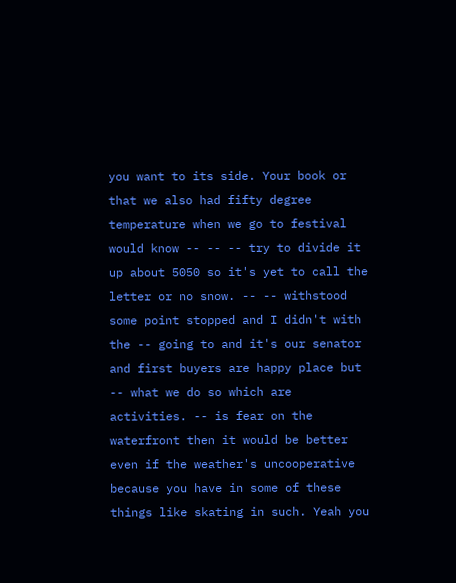you want to its side. Your book or that we also had fifty degree temperature when we go to festival would know -- -- -- try to divide it up about 5050 so it's yet to call the letter or no snow. -- -- withstood some point stopped and I didn't with the -- going to and it's our senator and first buyers are happy place but -- what we do so which are activities. -- is fear on the waterfront then it would be better even if the weather's uncooperative because you have in some of these things like skating in such. Yeah you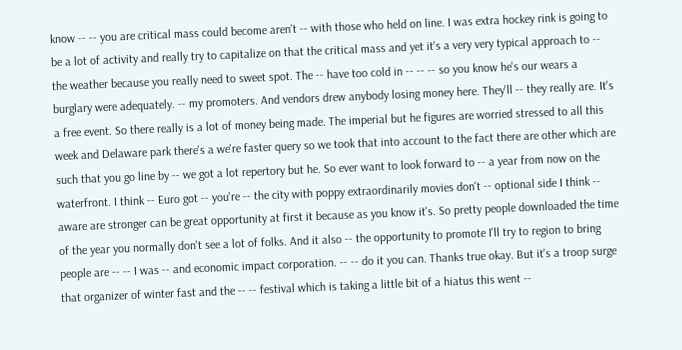know -- -- you are critical mass could become aren't -- with those who held on line. I was extra hockey rink is going to be a lot of activity and really try to capitalize on that the critical mass and yet it's a very very typical approach to -- the weather because you really need to sweet spot. The -- have too cold in -- -- -- so you know he's our wears a burglary were adequately. -- my promoters. And vendors drew anybody losing money here. They'll -- they really are. It's a free event. So there really is a lot of money being made. The imperial but he figures are worried stressed to all this week and Delaware park there's a we're faster query so we took that into account to the fact there are other which are such that you go line by -- we got a lot repertory but he. So ever want to look forward to -- a year from now on the waterfront. I think -- Euro got -- you're -- the city with poppy extraordinarily movies don't -- optional side I think -- aware are stronger can be great opportunity at first it because as you know it's. So pretty people downloaded the time of the year you normally don't see a lot of folks. And it also -- the opportunity to promote I'll try to region to bring people are -- -- I was -- and economic impact corporation. -- -- do it you can. Thanks true okay. But it's a troop surge that organizer of winter fast and the -- -- festival which is taking a little bit of a hiatus this went --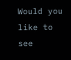Would you like to see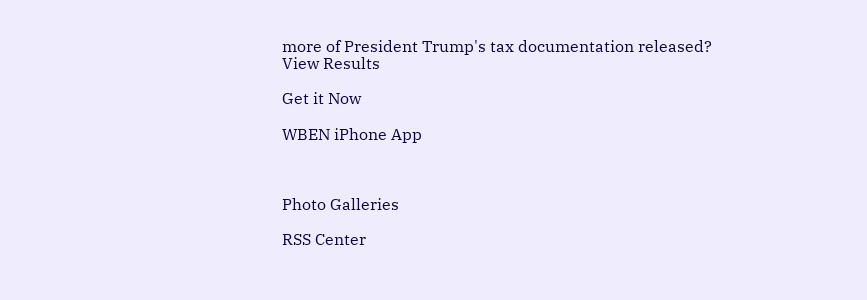more of President Trump's tax documentation released?
View Results

Get it Now

WBEN iPhone App



Photo Galleries

RSS Center